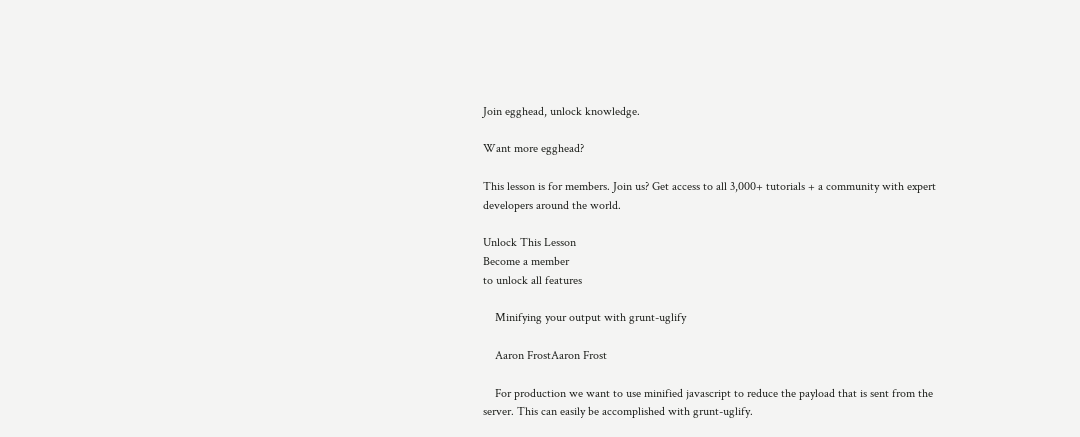Join egghead, unlock knowledge.

Want more egghead?

This lesson is for members. Join us? Get access to all 3,000+ tutorials + a community with expert developers around the world.

Unlock This Lesson
Become a member
to unlock all features

    Minifying your output with grunt-uglify

    Aaron FrostAaron Frost

    For production we want to use minified javascript to reduce the payload that is sent from the server. This can easily be accomplished with grunt-uglify.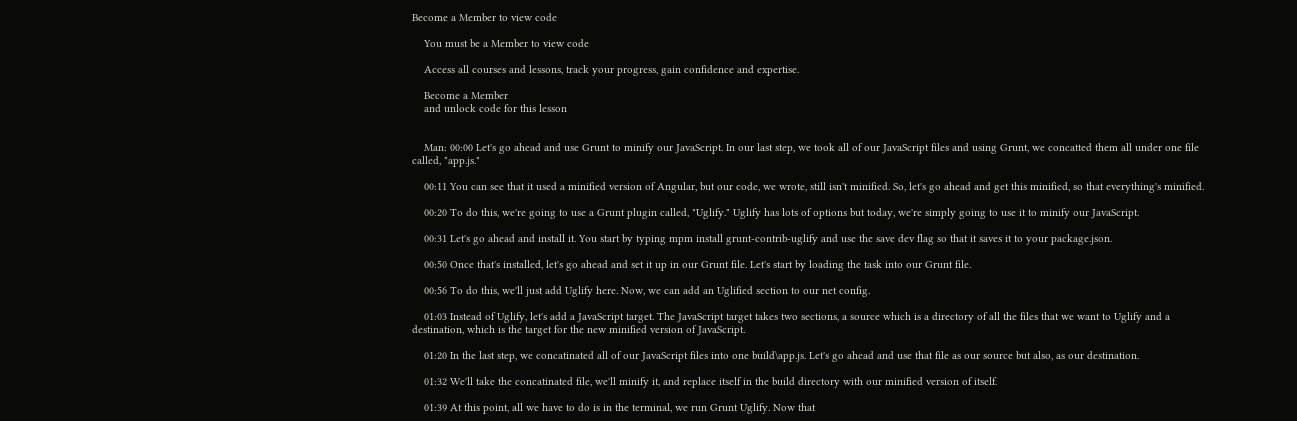Become a Member to view code

    You must be a Member to view code

    Access all courses and lessons, track your progress, gain confidence and expertise.

    Become a Member
    and unlock code for this lesson


    Man: 00:00 Let's go ahead and use Grunt to minify our JavaScript. In our last step, we took all of our JavaScript files and using Grunt, we concatted them all under one file called, "app.js."

    00:11 You can see that it used a minified version of Angular, but our code, we wrote, still isn't minified. So, let's go ahead and get this minified, so that everything's minified.

    00:20 To do this, we're going to use a Grunt plugin called, "Uglify." Uglify has lots of options but today, we're simply going to use it to minify our JavaScript.

    00:31 Let's go ahead and install it. You start by typing mpm install grunt-contrib-uglify and use the save dev flag so that it saves it to your package.json.

    00:50 Once that's installed, let's go ahead and set it up in our Grunt file. Let's start by loading the task into our Grunt file.

    00:56 To do this, we'll just add Uglify here. Now, we can add an Uglified section to our net config.

    01:03 Instead of Uglify, let's add a JavaScript target. The JavaScript target takes two sections, a source which is a directory of all the files that we want to Uglify and a destination, which is the target for the new minified version of JavaScript.

    01:20 In the last step, we concatinated all of our JavaScript files into one build\app.js. Let's go ahead and use that file as our source but also, as our destination.

    01:32 We'll take the concatinated file, we'll minify it, and replace itself in the build directory with our minified version of itself.

    01:39 At this point, all we have to do is in the terminal, we run Grunt Uglify. Now that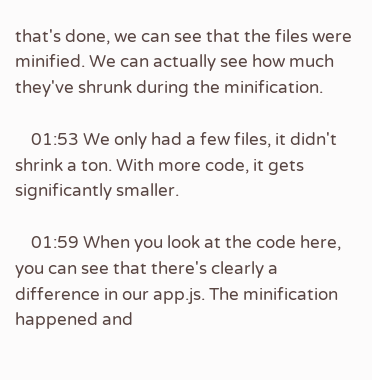that's done, we can see that the files were minified. We can actually see how much they've shrunk during the minification.

    01:53 We only had a few files, it didn't shrink a ton. With more code, it gets significantly smaller.

    01:59 When you look at the code here, you can see that there's clearly a difference in our app.js. The minification happened and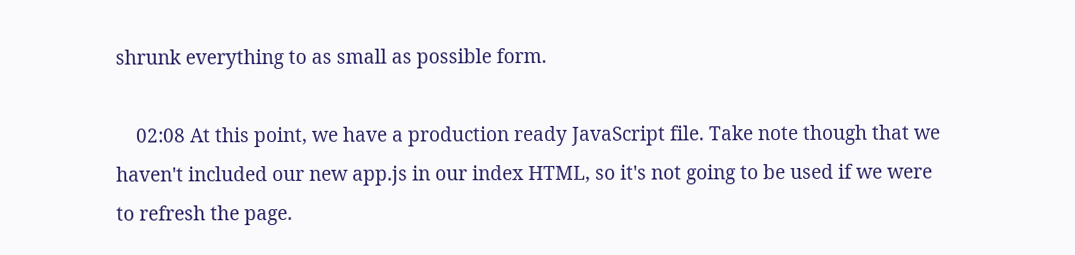shrunk everything to as small as possible form.

    02:08 At this point, we have a production ready JavaScript file. Take note though that we haven't included our new app.js in our index HTML, so it's not going to be used if we were to refresh the page.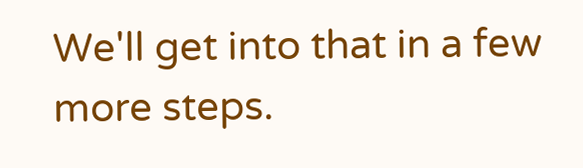We'll get into that in a few more steps.